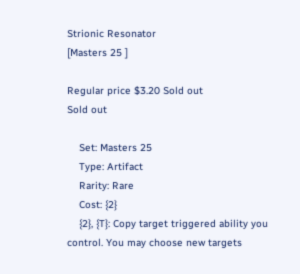Strionic Resonator
[Masters 25 ]

Regular price $3.20 Sold out
Sold out

    Set: Masters 25
    Type: Artifact
    Rarity: Rare
    Cost: {2}
    {2}, {T}: Copy target triggered ability you control. You may choose new targets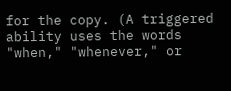for the copy. (A triggered ability uses the words "when," "whenever," or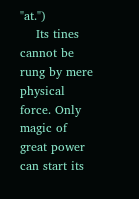"at.")
    Its tines cannot be rung by mere physical force. Only magic of great power can start its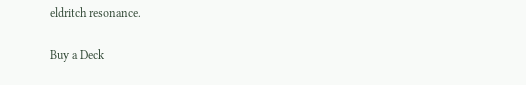eldritch resonance.

Buy a Deck